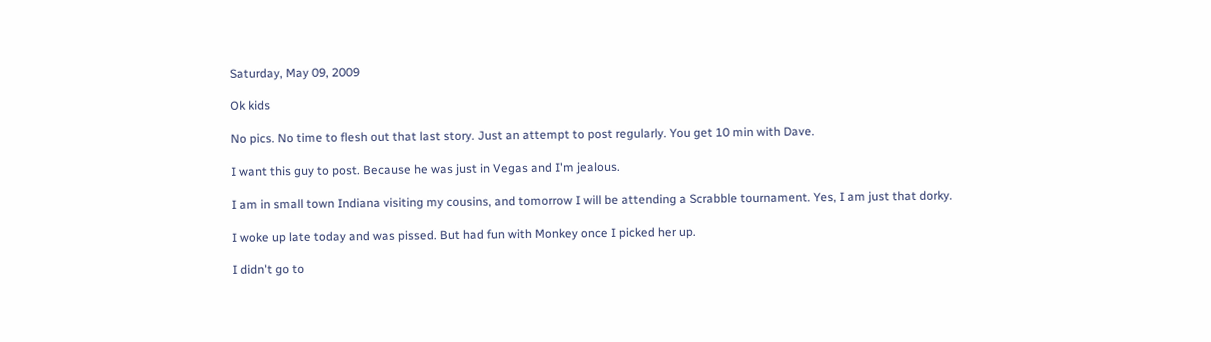Saturday, May 09, 2009

Ok kids

No pics. No time to flesh out that last story. Just an attempt to post regularly. You get 10 min with Dave.

I want this guy to post. Because he was just in Vegas and I'm jealous.

I am in small town Indiana visiting my cousins, and tomorrow I will be attending a Scrabble tournament. Yes, I am just that dorky.

I woke up late today and was pissed. But had fun with Monkey once I picked her up.

I didn't go to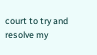court to try and resolve my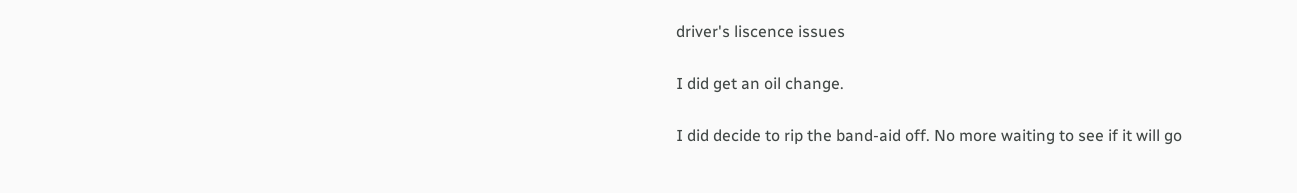driver's liscence issues

I did get an oil change.

I did decide to rip the band-aid off. No more waiting to see if it will go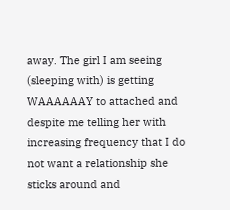away. The girl I am seeing (sleeping with) is getting WAAAAAAY to attached and despite me telling her with increasing frequency that I do not want a relationship she sticks around and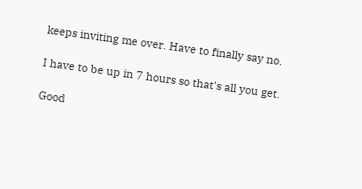keeps inviting me over. Have to finally say no.

I have to be up in 7 hours so that's all you get.

Good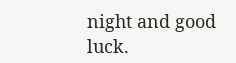night and good luck.